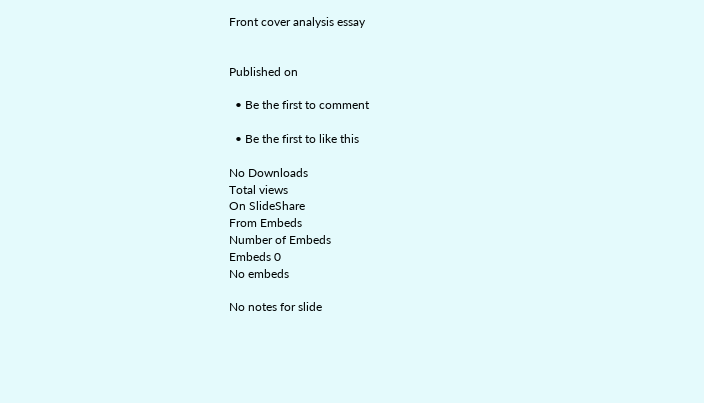Front cover analysis essay


Published on

  • Be the first to comment

  • Be the first to like this

No Downloads
Total views
On SlideShare
From Embeds
Number of Embeds
Embeds 0
No embeds

No notes for slide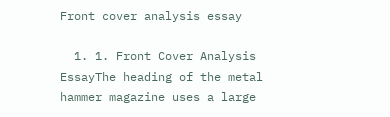Front cover analysis essay

  1. 1. Front Cover Analysis EssayThe heading of the metal hammer magazine uses a large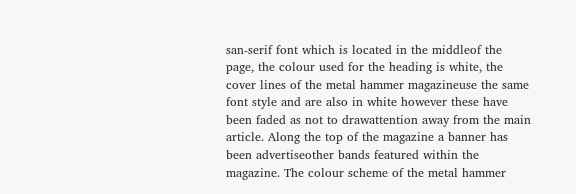san-serif font which is located in the middleof the page, the colour used for the heading is white, the cover lines of the metal hammer magazineuse the same font style and are also in white however these have been faded as not to drawattention away from the main article. Along the top of the magazine a banner has been advertiseother bands featured within the magazine. The colour scheme of the metal hammer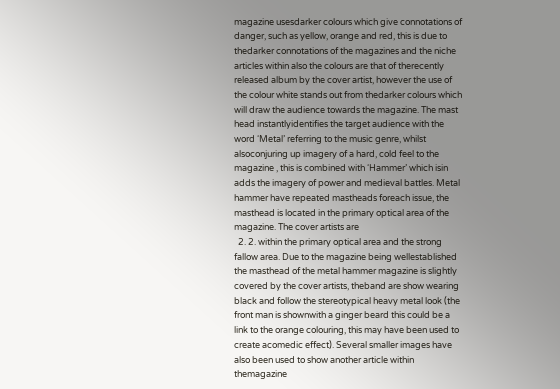magazine usesdarker colours which give connotations of danger, such as yellow, orange and red, this is due to thedarker connotations of the magazines and the niche articles within also the colours are that of therecently released album by the cover artist, however the use of the colour white stands out from thedarker colours which will draw the audience towards the magazine. The mast head instantlyidentifies the target audience with the word ‘Metal’ referring to the music genre, whilst alsoconjuring up imagery of a hard, cold feel to the magazine , this is combined with ‘Hammer’ which isin adds the imagery of power and medieval battles. Metal hammer have repeated mastheads foreach issue, the masthead is located in the primary optical area of the magazine. The cover artists are
  2. 2. within the primary optical area and the strong fallow area. Due to the magazine being wellestablished the masthead of the metal hammer magazine is slightly covered by the cover artists, theband are show wearing black and follow the stereotypical heavy metal look (the front man is shownwith a ginger beard this could be a link to the orange colouring, this may have been used to create acomedic effect). Several smaller images have also been used to show another article within themagazine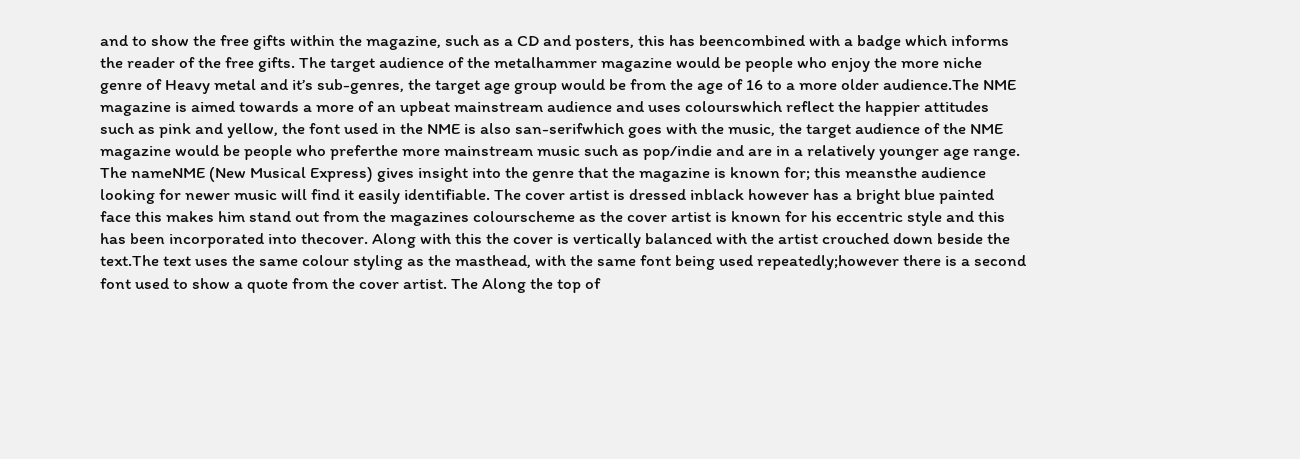and to show the free gifts within the magazine, such as a CD and posters, this has beencombined with a badge which informs the reader of the free gifts. The target audience of the metalhammer magazine would be people who enjoy the more niche genre of Heavy metal and it’s sub-genres, the target age group would be from the age of 16 to a more older audience.The NME magazine is aimed towards a more of an upbeat mainstream audience and uses colourswhich reflect the happier attitudes such as pink and yellow, the font used in the NME is also san-serifwhich goes with the music, the target audience of the NME magazine would be people who preferthe more mainstream music such as pop/indie and are in a relatively younger age range. The nameNME (New Musical Express) gives insight into the genre that the magazine is known for; this meansthe audience looking for newer music will find it easily identifiable. The cover artist is dressed inblack however has a bright blue painted face this makes him stand out from the magazines colourscheme as the cover artist is known for his eccentric style and this has been incorporated into thecover. Along with this the cover is vertically balanced with the artist crouched down beside the text.The text uses the same colour styling as the masthead, with the same font being used repeatedly;however there is a second font used to show a quote from the cover artist. The Along the top of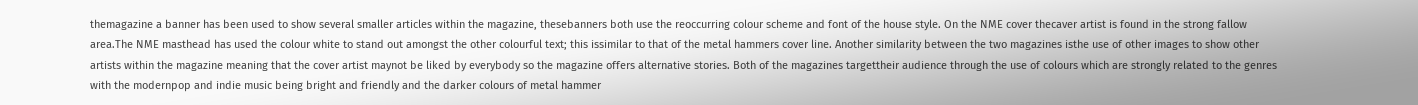themagazine a banner has been used to show several smaller articles within the magazine, thesebanners both use the reoccurring colour scheme and font of the house style. On the NME cover thecaver artist is found in the strong fallow area.The NME masthead has used the colour white to stand out amongst the other colourful text; this issimilar to that of the metal hammers cover line. Another similarity between the two magazines isthe use of other images to show other artists within the magazine meaning that the cover artist maynot be liked by everybody so the magazine offers alternative stories. Both of the magazines targettheir audience through the use of colours which are strongly related to the genres with the modernpop and indie music being bright and friendly and the darker colours of metal hammer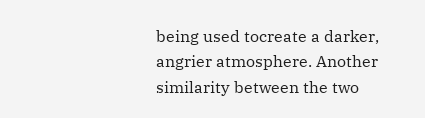being used tocreate a darker, angrier atmosphere. Another similarity between the two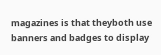magazines is that theyboth use banners and badges to display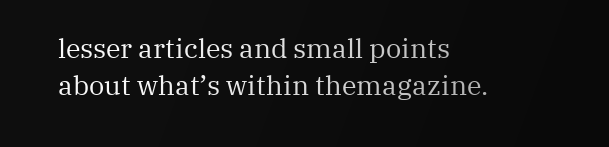lesser articles and small points about what’s within themagazine.